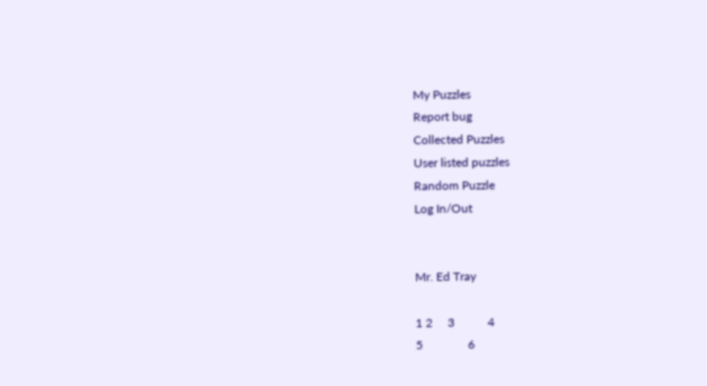My Puzzles
Report bug
Collected Puzzles
User listed puzzles
Random Puzzle
Log In/Out


Mr. Ed Tray

1 2     3           4
5               6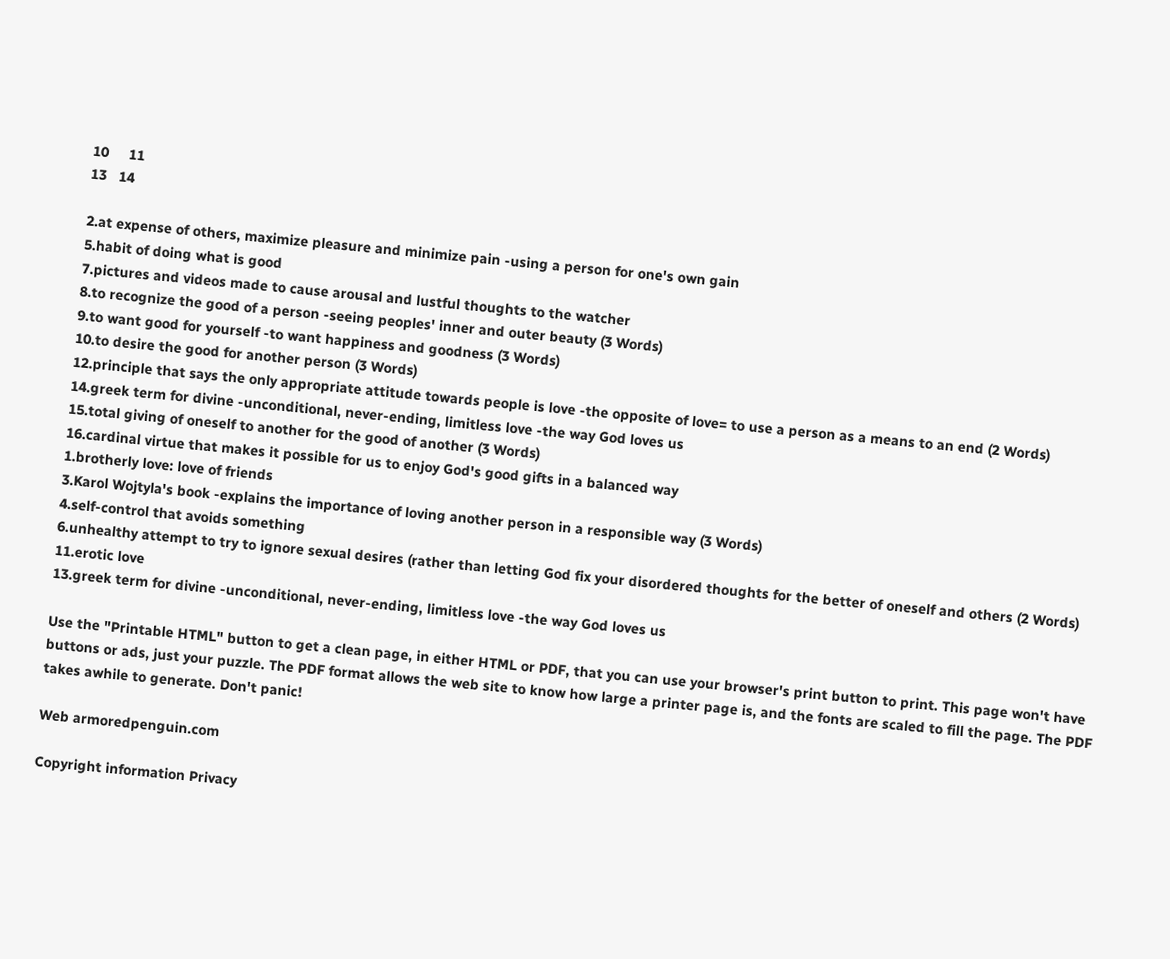10     11
13   14

2.at expense of others, maximize pleasure and minimize pain -using a person for one's own gain
5.habit of doing what is good
7.pictures and videos made to cause arousal and lustful thoughts to the watcher
8.to recognize the good of a person -seeing peoples' inner and outer beauty (3 Words)
9.to want good for yourself -to want happiness and goodness (3 Words)
10.to desire the good for another person (3 Words)
12.principle that says the only appropriate attitude towards people is love -the opposite of love= to use a person as a means to an end (2 Words)
14.greek term for divine -unconditional, never-ending, limitless love -the way God loves us
15.total giving of oneself to another for the good of another (3 Words)
16.cardinal virtue that makes it possible for us to enjoy God's good gifts in a balanced way
1.brotherly love: love of friends
3.Karol Wojtyla's book -explains the importance of loving another person in a responsible way (3 Words)
4.self-control that avoids something
6.unhealthy attempt to try to ignore sexual desires (rather than letting God fix your disordered thoughts for the better of oneself and others (2 Words)
11.erotic love
13.greek term for divine -unconditional, never-ending, limitless love -the way God loves us

Use the "Printable HTML" button to get a clean page, in either HTML or PDF, that you can use your browser's print button to print. This page won't have buttons or ads, just your puzzle. The PDF format allows the web site to know how large a printer page is, and the fonts are scaled to fill the page. The PDF takes awhile to generate. Don't panic!

Web armoredpenguin.com

Copyright information Privacy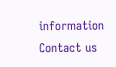information Contact us